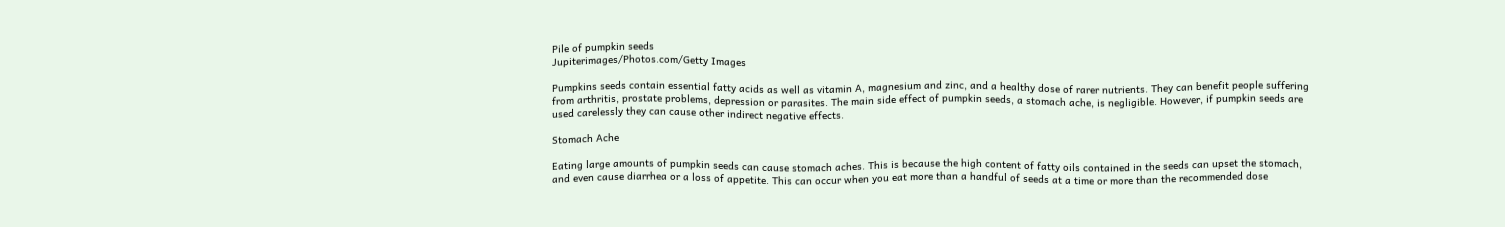Pile of pumpkin seeds
Jupiterimages/Photos.com/Getty Images

Pumpkins seeds contain essential fatty acids as well as vitamin A, magnesium and zinc, and a healthy dose of rarer nutrients. They can benefit people suffering from arthritis, prostate problems, depression or parasites. The main side effect of pumpkin seeds, a stomach ache, is negligible. However, if pumpkin seeds are used carelessly they can cause other indirect negative effects.

Stomach Ache

Eating large amounts of pumpkin seeds can cause stomach aches. This is because the high content of fatty oils contained in the seeds can upset the stomach, and even cause diarrhea or a loss of appetite. This can occur when you eat more than a handful of seeds at a time or more than the recommended dose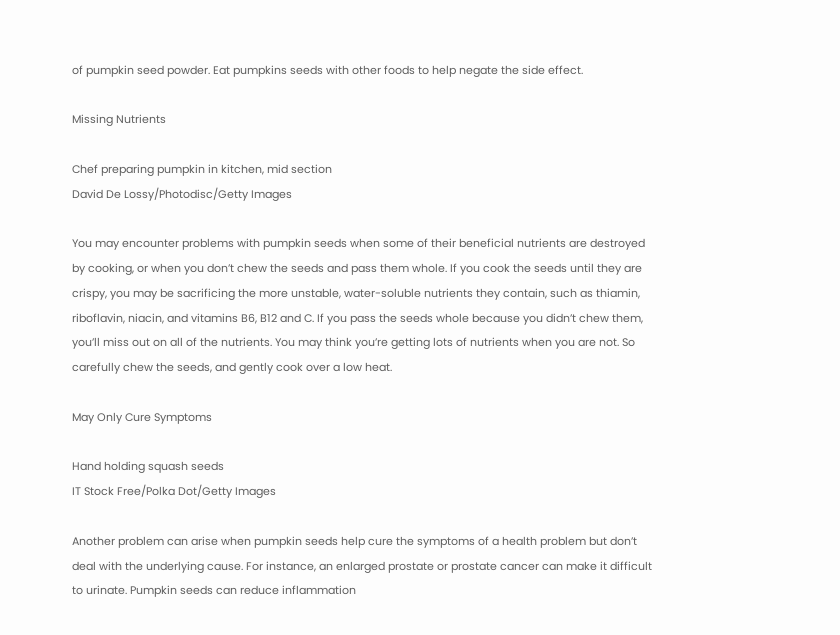of pumpkin seed powder. Eat pumpkins seeds with other foods to help negate the side effect.

Missing Nutrients

Chef preparing pumpkin in kitchen, mid section
David De Lossy/Photodisc/Getty Images

You may encounter problems with pumpkin seeds when some of their beneficial nutrients are destroyed by cooking, or when you don’t chew the seeds and pass them whole. If you cook the seeds until they are crispy, you may be sacrificing the more unstable, water-soluble nutrients they contain, such as thiamin, riboflavin, niacin, and vitamins B6, B12 and C. If you pass the seeds whole because you didn’t chew them, you’ll miss out on all of the nutrients. You may think you’re getting lots of nutrients when you are not. So carefully chew the seeds, and gently cook over a low heat.

May Only Cure Symptoms

Hand holding squash seeds
IT Stock Free/Polka Dot/Getty Images

Another problem can arise when pumpkin seeds help cure the symptoms of a health problem but don’t deal with the underlying cause. For instance, an enlarged prostate or prostate cancer can make it difficult to urinate. Pumpkin seeds can reduce inflammation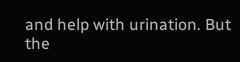and help with urination. But the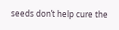seeds don’t help cure the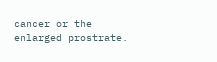cancer or the enlarged prostrate.